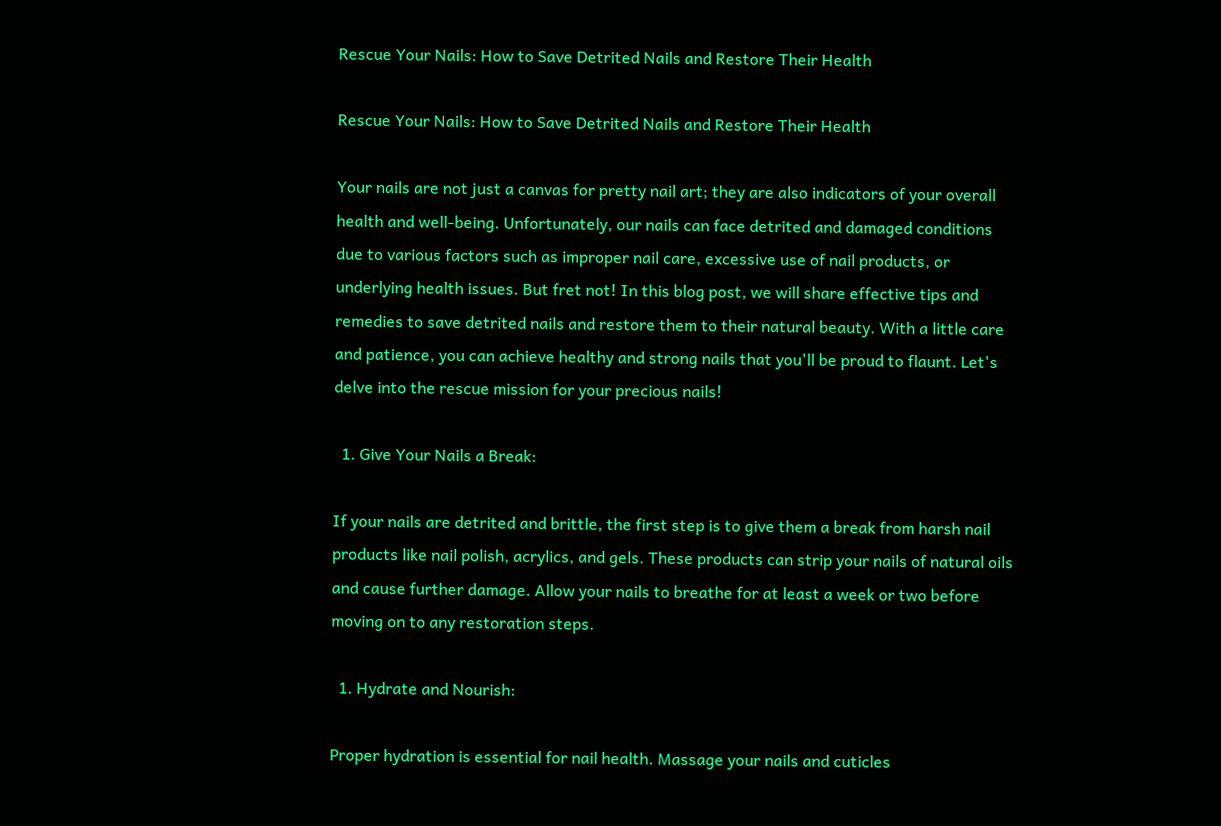Rescue Your Nails: How to Save Detrited Nails and Restore Their Health

Rescue Your Nails: How to Save Detrited Nails and Restore Their Health

Your nails are not just a canvas for pretty nail art; they are also indicators of your overall health and well-being. Unfortunately, our nails can face detrited and damaged conditions due to various factors such as improper nail care, excessive use of nail products, or underlying health issues. But fret not! In this blog post, we will share effective tips and remedies to save detrited nails and restore them to their natural beauty. With a little care and patience, you can achieve healthy and strong nails that you'll be proud to flaunt. Let's delve into the rescue mission for your precious nails!

  1. Give Your Nails a Break:

If your nails are detrited and brittle, the first step is to give them a break from harsh nail products like nail polish, acrylics, and gels. These products can strip your nails of natural oils and cause further damage. Allow your nails to breathe for at least a week or two before moving on to any restoration steps.

  1. Hydrate and Nourish:

Proper hydration is essential for nail health. Massage your nails and cuticles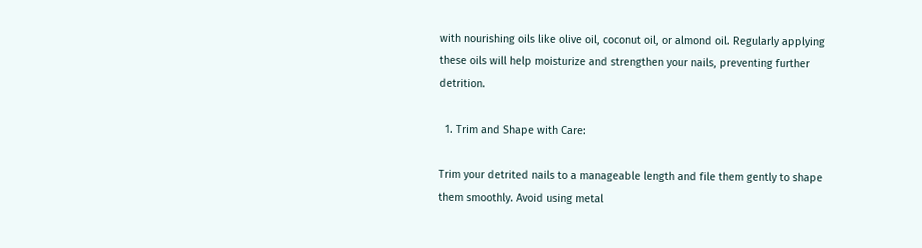with nourishing oils like olive oil, coconut oil, or almond oil. Regularly applying these oils will help moisturize and strengthen your nails, preventing further detrition.

  1. Trim and Shape with Care:

Trim your detrited nails to a manageable length and file them gently to shape them smoothly. Avoid using metal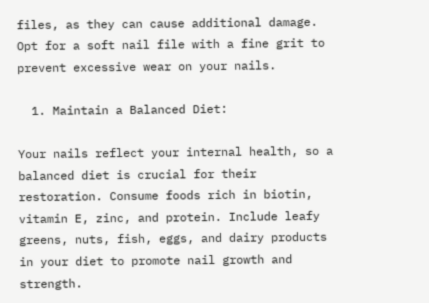files, as they can cause additional damage. Opt for a soft nail file with a fine grit to prevent excessive wear on your nails.

  1. Maintain a Balanced Diet:

Your nails reflect your internal health, so a balanced diet is crucial for their restoration. Consume foods rich in biotin, vitamin E, zinc, and protein. Include leafy greens, nuts, fish, eggs, and dairy products in your diet to promote nail growth and strength.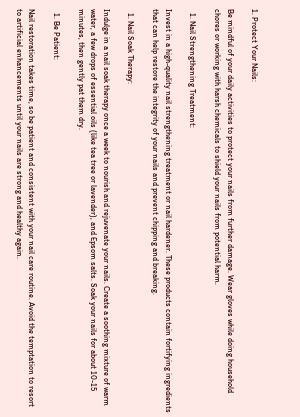1. Protect Your Nails:

Be mindful of your daily activities to protect your nails from further damage. Wear gloves while doing household chores or working with harsh chemicals to shield your nails from potential harm.

  1. Nail Strengthening Treatment:

Invest in a high-quality nail strengthening treatment or nail hardener. These products contain fortifying ingredients that can help restore the integrity of your nails and prevent chipping and breaking.

  1. Nail Soak Therapy:

Indulge in a nail soak therapy once a week to nourish and rejuvenate your nails. Create a soothing mixture of warm water, a few drops of essential oils (like tea tree or lavender), and Epsom salts. Soak your nails for about 10-15 minutes, then gently pat them dry.

  1. Be Patient:

Nail restoration takes time, so be patient and consistent with your nail care routine. Avoid the temptation to resort to artificial enhancements until your nails are strong and healthy again.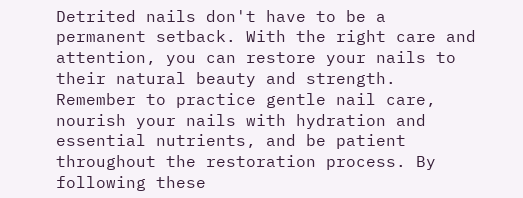Detrited nails don't have to be a permanent setback. With the right care and attention, you can restore your nails to their natural beauty and strength. Remember to practice gentle nail care, nourish your nails with hydration and essential nutrients, and be patient throughout the restoration process. By following these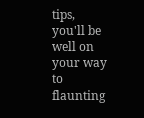tips, you'll be well on your way to flaunting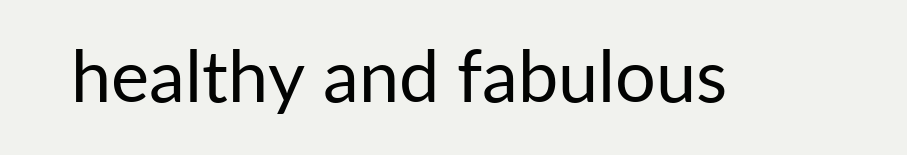healthy and fabulous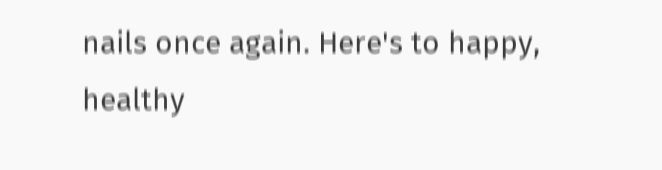nails once again. Here's to happy, healthy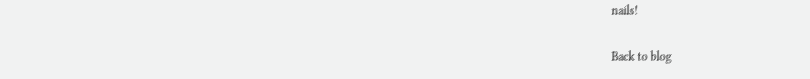nails!

Back to blog